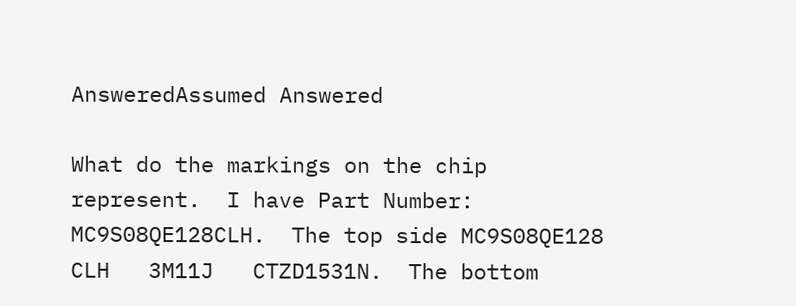AnsweredAssumed Answered

What do the markings on the chip represent.  I have Part Number:  MC9S08QE128CLH.  The top side MC9S08QE128   CLH   3M11J   CTZD1531N.  The bottom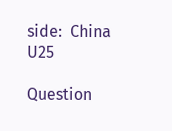side:  China U25

Question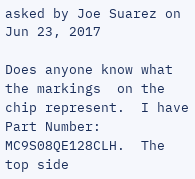asked by Joe Suarez on Jun 23, 2017

Does anyone know what the markings  on the chip represent.  I have Part Number:  MC9S08QE128CLH.  The top side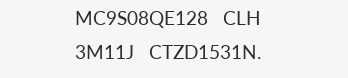MC9S08QE128   CLH   3M11J   CTZD1531N.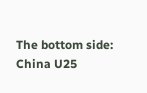The bottom side:  China U25